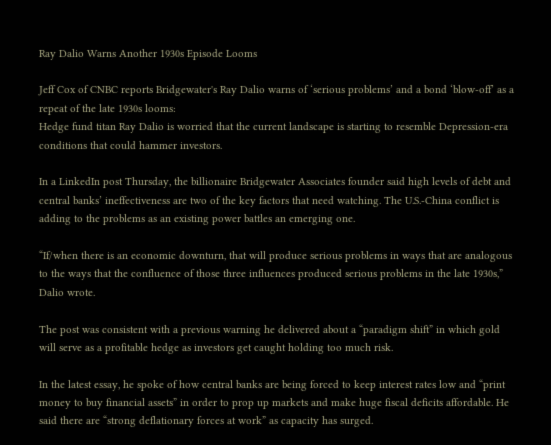Ray Dalio Warns Another 1930s Episode Looms

Jeff Cox of CNBC reports Bridgewater's Ray Dalio warns of ‘serious problems’ and a bond ‘blow-off’ as a repeat of the late 1930s looms:
Hedge fund titan Ray Dalio is worried that the current landscape is starting to resemble Depression-era conditions that could hammer investors.

In a LinkedIn post Thursday, the billionaire Bridgewater Associates founder said high levels of debt and central banks’ ineffectiveness are two of the key factors that need watching. The U.S.-China conflict is adding to the problems as an existing power battles an emerging one.

“If/when there is an economic downturn, that will produce serious problems in ways that are analogous to the ways that the confluence of those three influences produced serious problems in the late 1930s,” Dalio wrote.

The post was consistent with a previous warning he delivered about a “paradigm shift” in which gold will serve as a profitable hedge as investors get caught holding too much risk.

In the latest essay, he spoke of how central banks are being forced to keep interest rates low and “print money to buy financial assets” in order to prop up markets and make huge fiscal deficits affordable. He said there are “strong deflationary forces at work” as capacity has surged.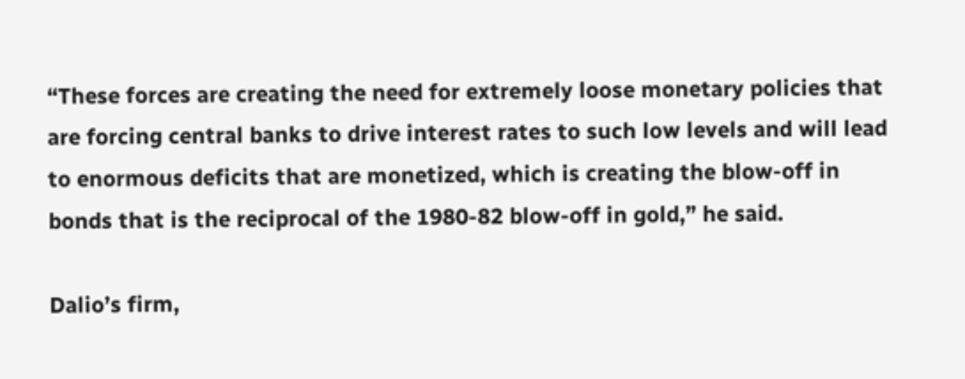“These forces are creating the need for extremely loose monetary policies that are forcing central banks to drive interest rates to such low levels and will lead to enormous deficits that are monetized, which is creating the blow-off in bonds that is the reciprocal of the 1980-82 blow-off in gold,” he said.

Dalio’s firm,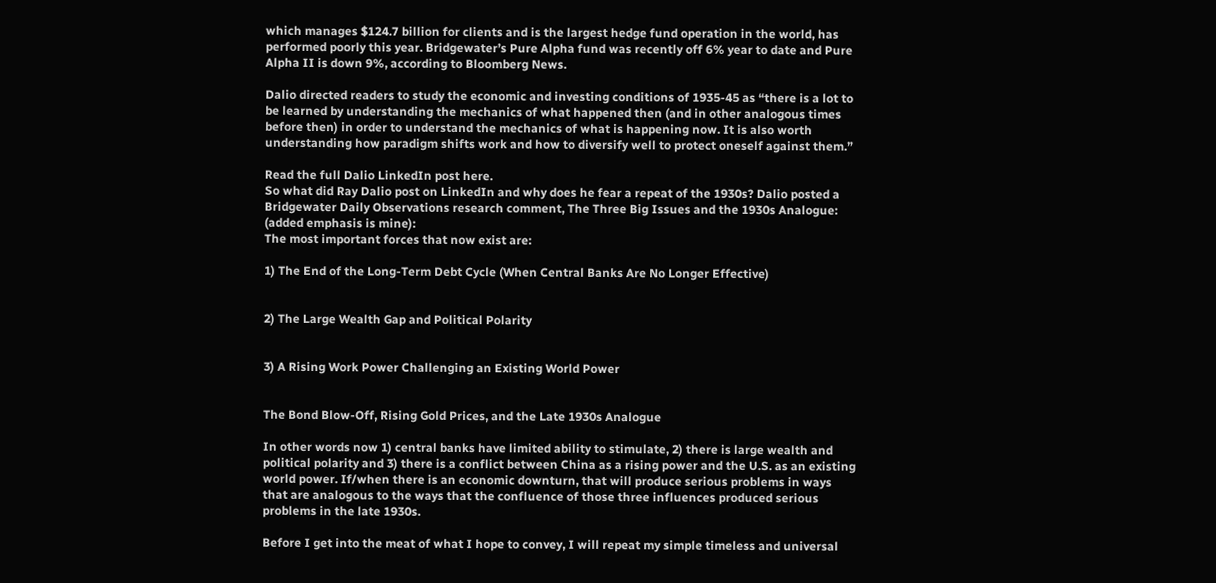which manages $124.7 billion for clients and is the largest hedge fund operation in the world, has performed poorly this year. Bridgewater’s Pure Alpha fund was recently off 6% year to date and Pure Alpha II is down 9%, according to Bloomberg News.

Dalio directed readers to study the economic and investing conditions of 1935-45 as “there is a lot to be learned by understanding the mechanics of what happened then (and in other analogous times before then) in order to understand the mechanics of what is happening now. It is also worth understanding how paradigm shifts work and how to diversify well to protect oneself against them.”

Read the full Dalio LinkedIn post here.
So what did Ray Dalio post on LinkedIn and why does he fear a repeat of the 1930s? Dalio posted a Bridgewater Daily Observations research comment, The Three Big Issues and the 1930s Analogue: (added emphasis is mine):
The most important forces that now exist are:

1) The End of the Long-Term Debt Cycle (When Central Banks Are No Longer Effective)


2) The Large Wealth Gap and Political Polarity


3) A Rising Work Power Challenging an Existing World Power


The Bond Blow-Off, Rising Gold Prices, and the Late 1930s Analogue

In other words now 1) central banks have limited ability to stimulate, 2) there is large wealth and political polarity and 3) there is a conflict between China as a rising power and the U.S. as an existing world power. If/when there is an economic downturn, that will produce serious problems in ways that are analogous to the ways that the confluence of those three influences produced serious problems in the late 1930s.

Before I get into the meat of what I hope to convey, I will repeat my simple timeless and universal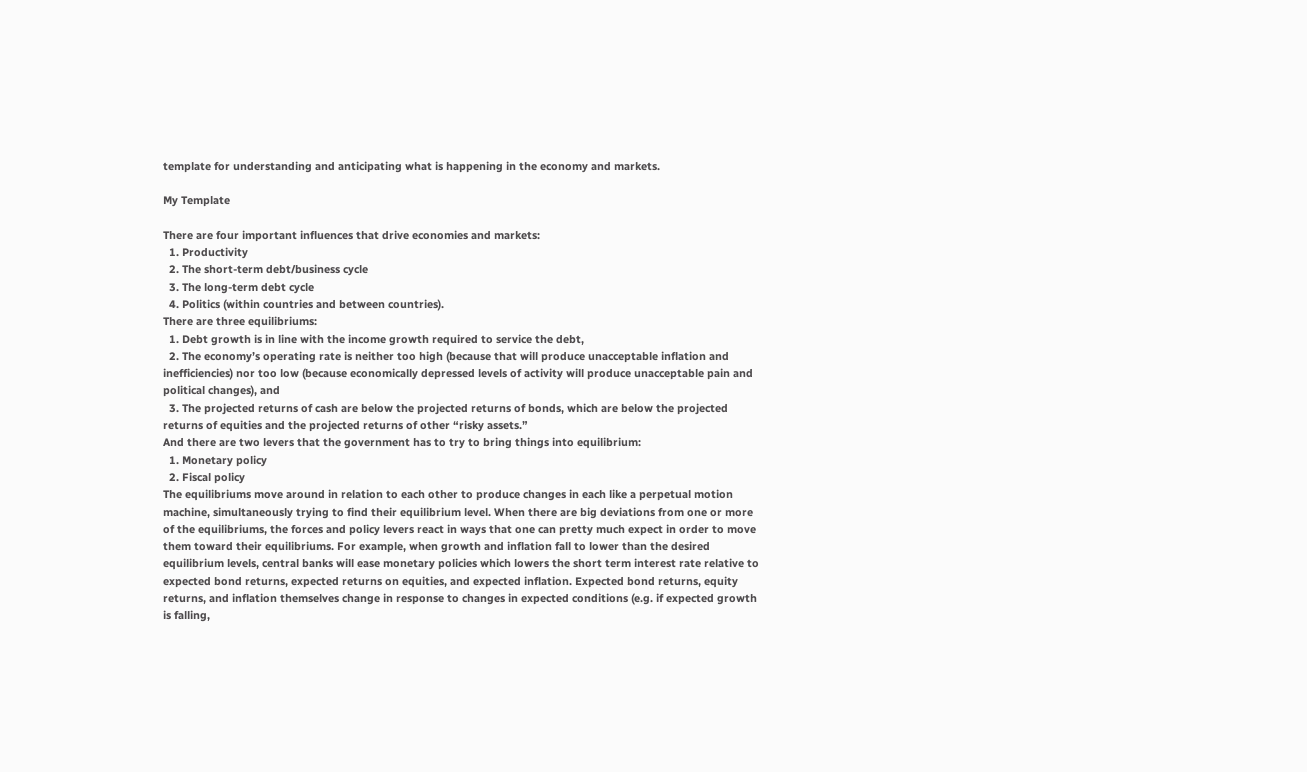template for understanding and anticipating what is happening in the economy and markets.

My Template

There are four important influences that drive economies and markets:
  1. Productivity
  2. The short-term debt/business cycle
  3. The long-term debt cycle
  4. Politics (within countries and between countries).
There are three equilibriums:
  1. Debt growth is in line with the income growth required to service the debt,
  2. The economy’s operating rate is neither too high (because that will produce unacceptable inflation and inefficiencies) nor too low (because economically depressed levels of activity will produce unacceptable pain and political changes), and
  3. The projected returns of cash are below the projected returns of bonds, which are below the projected returns of equities and the projected returns of other “risky assets.”
And there are two levers that the government has to try to bring things into equilibrium:
  1. Monetary policy
  2. Fiscal policy
The equilibriums move around in relation to each other to produce changes in each like a perpetual motion machine, simultaneously trying to find their equilibrium level. When there are big deviations from one or more of the equilibriums, the forces and policy levers react in ways that one can pretty much expect in order to move them toward their equilibriums. For example, when growth and inflation fall to lower than the desired equilibrium levels, central banks will ease monetary policies which lowers the short term interest rate relative to expected bond returns, expected returns on equities, and expected inflation. Expected bond returns, equity returns, and inflation themselves change in response to changes in expected conditions (e.g. if expected growth is falling,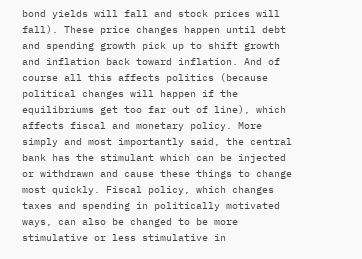bond yields will fall and stock prices will fall). These price changes happen until debt and spending growth pick up to shift growth and inflation back toward inflation. And of course all this affects politics (because political changes will happen if the equilibriums get too far out of line), which affects fiscal and monetary policy. More simply and most importantly said, the central bank has the stimulant which can be injected or withdrawn and cause these things to change most quickly. Fiscal policy, which changes taxes and spending in politically motivated ways, can also be changed to be more stimulative or less stimulative in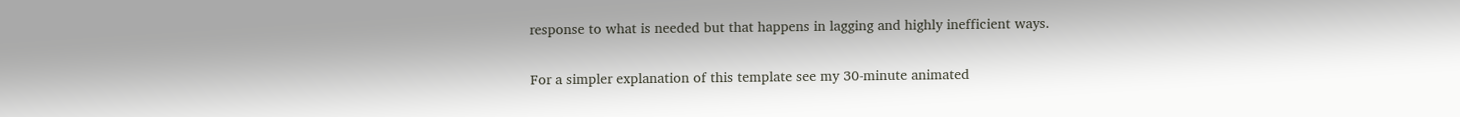response to what is needed but that happens in lagging and highly inefficient ways.

For a simpler explanation of this template see my 30-minute animated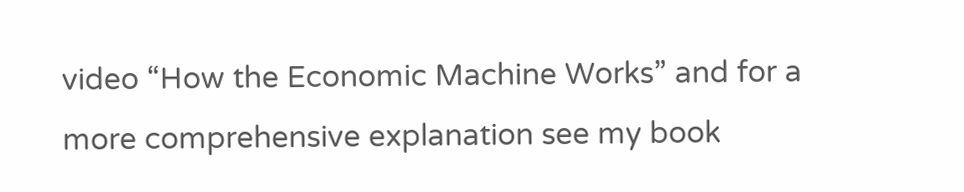video “How the Economic Machine Works” and for a more comprehensive explanation see my book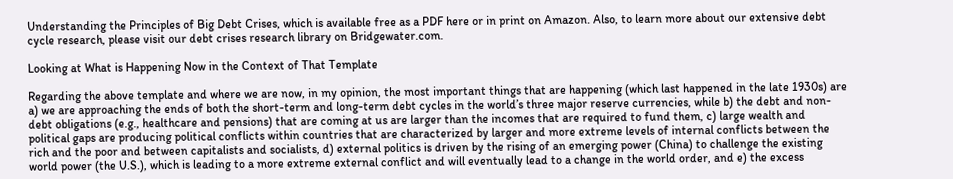Understanding the Principles of Big Debt Crises, which is available free as a PDF here or in print on Amazon. Also, to learn more about our extensive debt cycle research, please visit our debt crises research library on Bridgewater.com.

Looking at What is Happening Now in the Context of That Template

Regarding the above template and where we are now, in my opinion, the most important things that are happening (which last happened in the late 1930s) are a) we are approaching the ends of both the short-term and long-term debt cycles in the world’s three major reserve currencies, while b) the debt and non-debt obligations (e.g., healthcare and pensions) that are coming at us are larger than the incomes that are required to fund them, c) large wealth and political gaps are producing political conflicts within countries that are characterized by larger and more extreme levels of internal conflicts between the rich and the poor and between capitalists and socialists, d) external politics is driven by the rising of an emerging power (China) to challenge the existing world power (the U.S.), which is leading to a more extreme external conflict and will eventually lead to a change in the world order, and e) the excess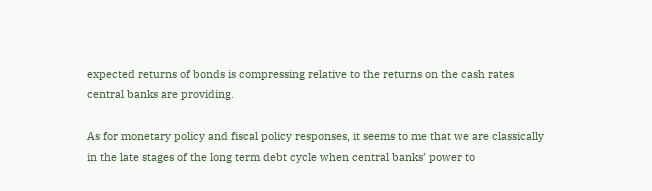expected returns of bonds is compressing relative to the returns on the cash rates central banks are providing.

As for monetary policy and fiscal policy responses, it seems to me that we are classically in the late stages of the long term debt cycle when central banks’ power to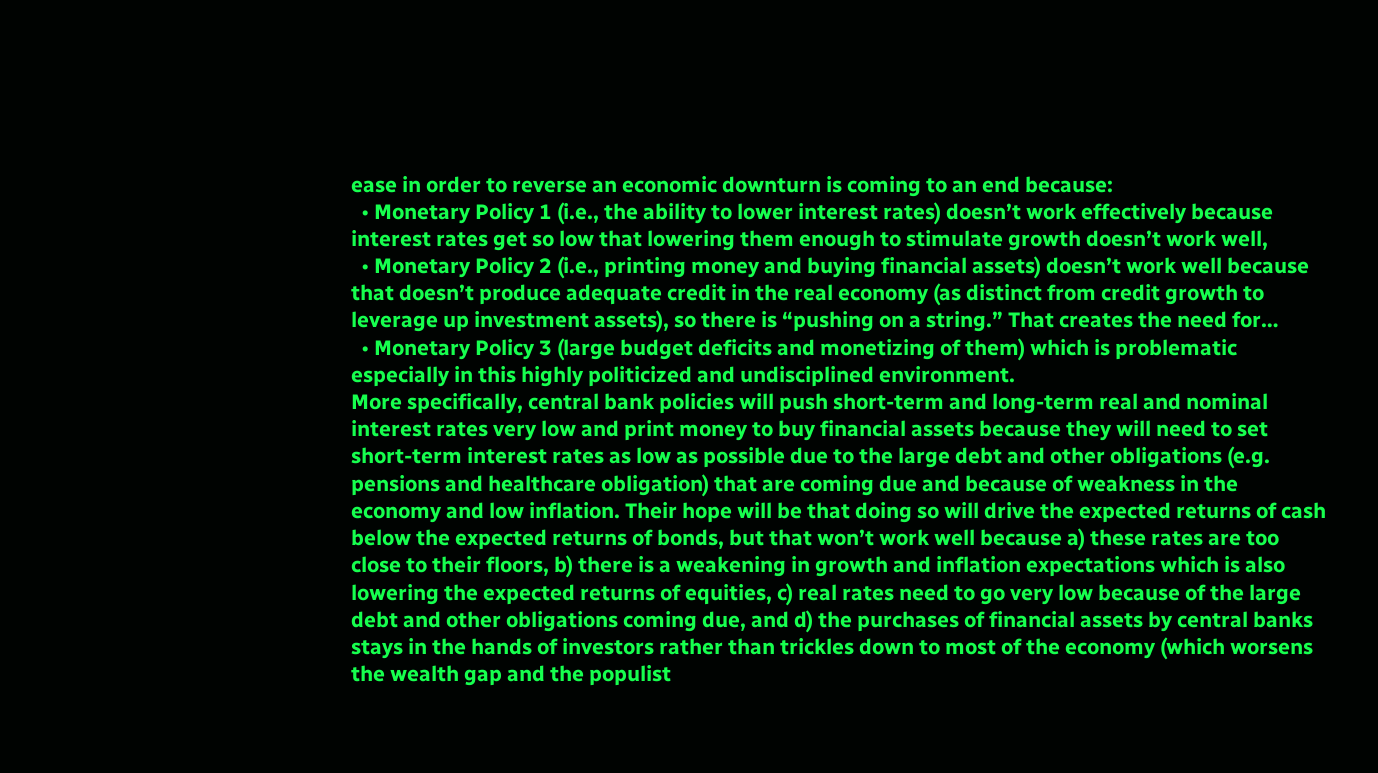ease in order to reverse an economic downturn is coming to an end because:
  • Monetary Policy 1 (i.e., the ability to lower interest rates) doesn’t work effectively because interest rates get so low that lowering them enough to stimulate growth doesn’t work well,
  • Monetary Policy 2 (i.e., printing money and buying financial assets) doesn’t work well because that doesn’t produce adequate credit in the real economy (as distinct from credit growth to leverage up investment assets), so there is “pushing on a string.” That creates the need for…
  • Monetary Policy 3 (large budget deficits and monetizing of them) which is problematic especially in this highly politicized and undisciplined environment.
More specifically, central bank policies will push short-term and long-term real and nominal interest rates very low and print money to buy financial assets because they will need to set short-term interest rates as low as possible due to the large debt and other obligations (e.g. pensions and healthcare obligation) that are coming due and because of weakness in the economy and low inflation. Their hope will be that doing so will drive the expected returns of cash below the expected returns of bonds, but that won’t work well because a) these rates are too close to their floors, b) there is a weakening in growth and inflation expectations which is also lowering the expected returns of equities, c) real rates need to go very low because of the large debt and other obligations coming due, and d) the purchases of financial assets by central banks stays in the hands of investors rather than trickles down to most of the economy (which worsens the wealth gap and the populist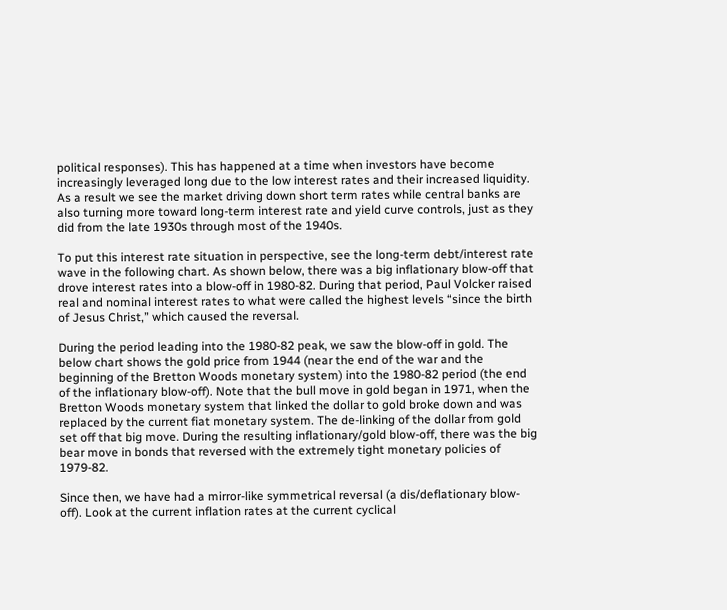political responses). This has happened at a time when investors have become increasingly leveraged long due to the low interest rates and their increased liquidity. As a result we see the market driving down short term rates while central banks are also turning more toward long-term interest rate and yield curve controls, just as they did from the late 1930s through most of the 1940s.

To put this interest rate situation in perspective, see the long-term debt/interest rate wave in the following chart. As shown below, there was a big inflationary blow-off that drove interest rates into a blow-off in 1980-82. During that period, Paul Volcker raised real and nominal interest rates to what were called the highest levels “since the birth of Jesus Christ,” which caused the reversal.

During the period leading into the 1980-82 peak, we saw the blow-off in gold. The below chart shows the gold price from 1944 (near the end of the war and the beginning of the Bretton Woods monetary system) into the 1980-82 period (the end of the inflationary blow-off). Note that the bull move in gold began in 1971, when the Bretton Woods monetary system that linked the dollar to gold broke down and was replaced by the current fiat monetary system. The de-linking of the dollar from gold set off that big move. During the resulting inflationary/gold blow-off, there was the big bear move in bonds that reversed with the extremely tight monetary policies of 1979-82.

Since then, we have had a mirror-like symmetrical reversal (a dis/deflationary blow-off). Look at the current inflation rates at the current cyclical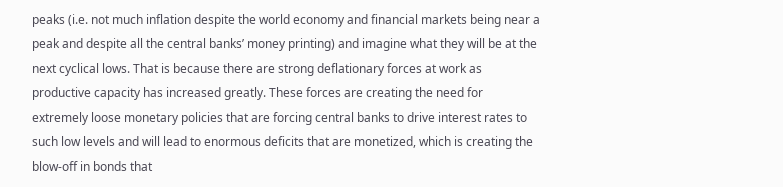peaks (i.e. not much inflation despite the world economy and financial markets being near a peak and despite all the central banks’ money printing) and imagine what they will be at the next cyclical lows. That is because there are strong deflationary forces at work as productive capacity has increased greatly. These forces are creating the need for extremely loose monetary policies that are forcing central banks to drive interest rates to such low levels and will lead to enormous deficits that are monetized, which is creating the blow-off in bonds that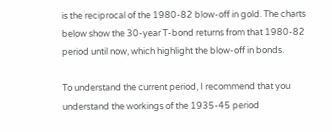is the reciprocal of the 1980-82 blow-off in gold. The charts below show the 30-year T-bond returns from that 1980-82 period until now, which highlight the blow-off in bonds.

To understand the current period, I recommend that you understand the workings of the 1935-45 period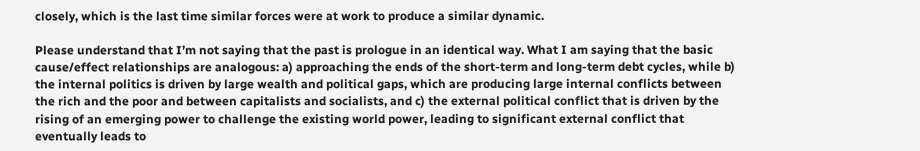closely, which is the last time similar forces were at work to produce a similar dynamic.

Please understand that I’m not saying that the past is prologue in an identical way. What I am saying that the basic cause/effect relationships are analogous: a) approaching the ends of the short-term and long-term debt cycles, while b) the internal politics is driven by large wealth and political gaps, which are producing large internal conflicts between the rich and the poor and between capitalists and socialists, and c) the external political conflict that is driven by the rising of an emerging power to challenge the existing world power, leading to significant external conflict that eventually leads to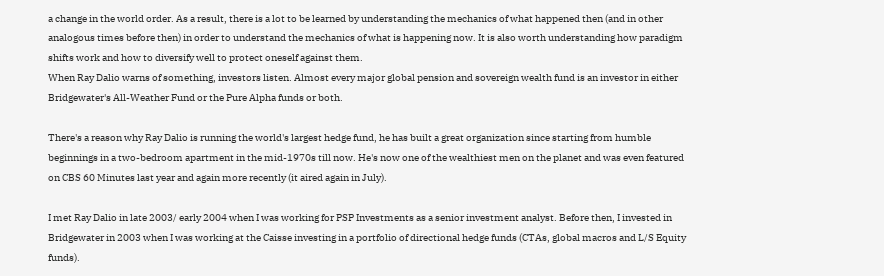a change in the world order. As a result, there is a lot to be learned by understanding the mechanics of what happened then (and in other analogous times before then) in order to understand the mechanics of what is happening now. It is also worth understanding how paradigm shifts work and how to diversify well to protect oneself against them.
When Ray Dalio warns of something, investors listen. Almost every major global pension and sovereign wealth fund is an investor in either Bridgewater's All-Weather Fund or the Pure Alpha funds or both.

There's a reason why Ray Dalio is running the world's largest hedge fund, he has built a great organization since starting from humble beginnings in a two-bedroom apartment in the mid-1970s till now. He's now one of the wealthiest men on the planet and was even featured on CBS 60 Minutes last year and again more recently (it aired again in July).

I met Ray Dalio in late 2003/ early 2004 when I was working for PSP Investments as a senior investment analyst. Before then, I invested in Bridgewater in 2003 when I was working at the Caisse investing in a portfolio of directional hedge funds (CTAs, global macros and L/S Equity funds).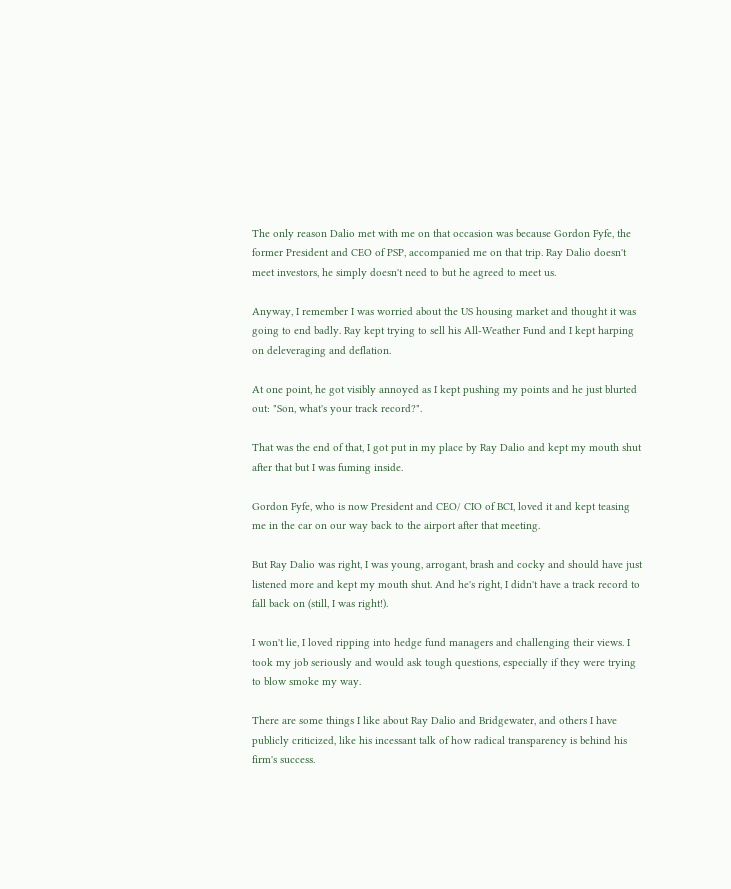The only reason Dalio met with me on that occasion was because Gordon Fyfe, the former President and CEO of PSP, accompanied me on that trip. Ray Dalio doesn't meet investors, he simply doesn't need to but he agreed to meet us.

Anyway, I remember I was worried about the US housing market and thought it was going to end badly. Ray kept trying to sell his All-Weather Fund and I kept harping on deleveraging and deflation.

At one point, he got visibly annoyed as I kept pushing my points and he just blurted out: "Son, what's your track record?".

That was the end of that, I got put in my place by Ray Dalio and kept my mouth shut after that but I was fuming inside.

Gordon Fyfe, who is now President and CEO/ CIO of BCI, loved it and kept teasing me in the car on our way back to the airport after that meeting.

But Ray Dalio was right, I was young, arrogant, brash and cocky and should have just listened more and kept my mouth shut. And he's right, I didn't have a track record to fall back on (still, I was right!).

I won't lie, I loved ripping into hedge fund managers and challenging their views. I took my job seriously and would ask tough questions, especially if they were trying to blow smoke my way.

There are some things I like about Ray Dalio and Bridgewater, and others I have publicly criticized, like his incessant talk of how radical transparency is behind his firm's success.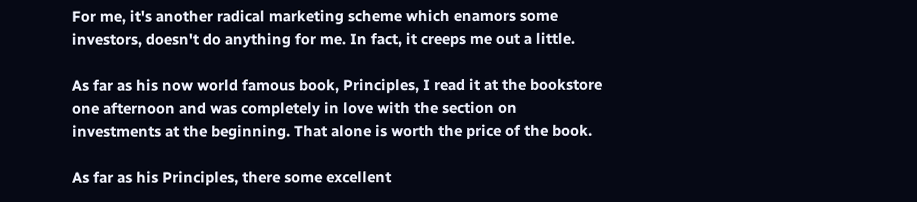For me, it's another radical marketing scheme which enamors some investors, doesn't do anything for me. In fact, it creeps me out a little.

As far as his now world famous book, Principles, I read it at the bookstore one afternoon and was completely in love with the section on investments at the beginning. That alone is worth the price of the book.

As far as his Principles, there some excellent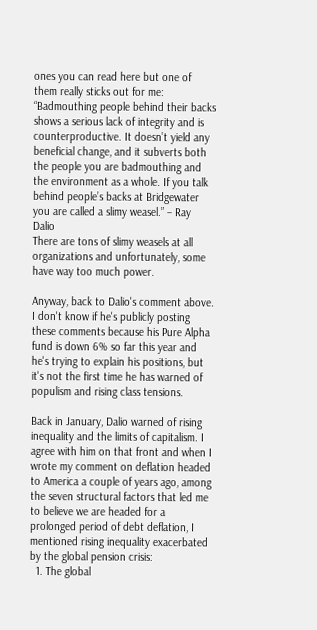ones you can read here but one of them really sticks out for me:
“Badmouthing people behind their backs shows a serious lack of integrity and is counterproductive. It doesn’t yield any beneficial change, and it subverts both the people you are badmouthing and the environment as a whole. If you talk behind people’s backs at Bridgewater you are called a slimy weasel.” – Ray Dalio
There are tons of slimy weasels at all organizations and unfortunately, some have way too much power.

Anyway, back to Dalio's comment above. I don't know if he's publicly posting these comments because his Pure Alpha fund is down 6% so far this year and he's trying to explain his positions, but it's not the first time he has warned of populism and rising class tensions.

Back in January, Dalio warned of rising inequality and the limits of capitalism. I agree with him on that front and when I wrote my comment on deflation headed to America a couple of years ago, among the seven structural factors that led me to believe we are headed for a prolonged period of debt deflation, I mentioned rising inequality exacerbated by the global pension crisis:
  1. The global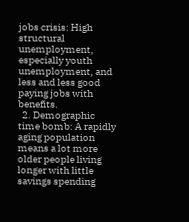jobs crisis: High structural unemployment, especially youth unemployment, and less and less good paying jobs with benefits.
  2. Demographic time bomb: A rapidly aging population means a lot more older people living longer with little savings spending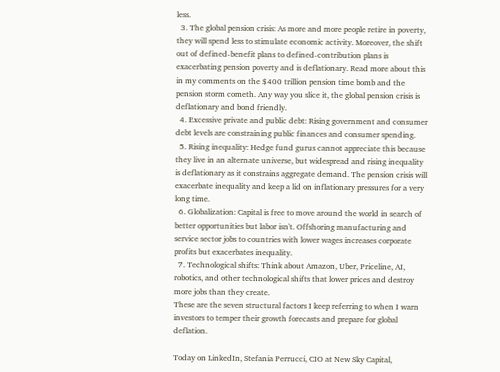less.
  3. The global pension crisis: As more and more people retire in poverty, they will spend less to stimulate economic activity. Moreover, the shift out of defined-benefit plans to defined-contribution plans is exacerbating pension poverty and is deflationary. Read more about this in my comments on the $400 trillion pension time bomb and the pension storm cometh. Any way you slice it, the global pension crisis is deflationary and bond friendly.
  4. Excessive private and public debt: Rising government and consumer debt levels are constraining public finances and consumer spending.
  5. Rising inequality: Hedge fund gurus cannot appreciate this because they live in an alternate universe, but widespread and rising inequality is deflationary as it constrains aggregate demand. The pension crisis will exacerbate inequality and keep a lid on inflationary pressures for a very long time.
  6. Globalization: Capital is free to move around the world in search of better opportunities but labor isn't. Offshoring manufacturing and service sector jobs to countries with lower wages increases corporate profits but exacerbates inequality.
  7. Technological shifts: Think about Amazon, Uber, Priceline, AI, robotics, and other technological shifts that lower prices and destroy more jobs than they create.
These are the seven structural factors I keep referring to when I warn investors to temper their growth forecasts and prepare for global deflation.

Today on LinkedIn, Stefania Perrucci, CIO at New Sky Capital,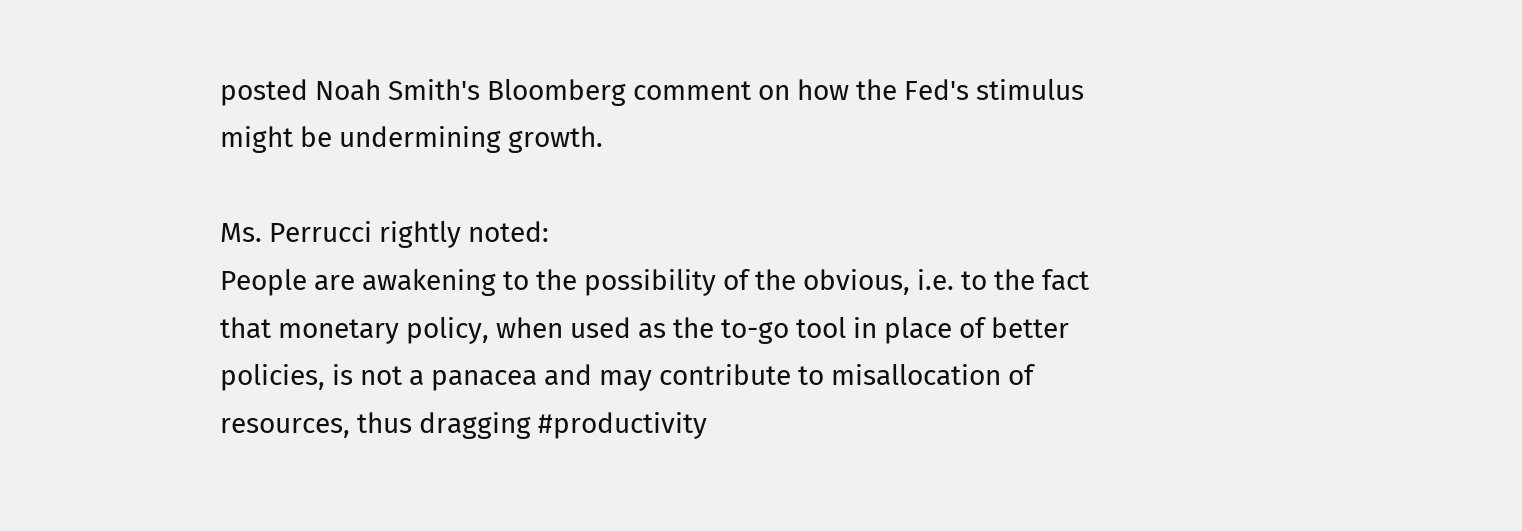posted Noah Smith's Bloomberg comment on how the Fed's stimulus might be undermining growth.

Ms. Perrucci rightly noted:
People are awakening to the possibility of the obvious, i.e. to the fact that monetary policy, when used as the to-go tool in place of better policies, is not a panacea and may contribute to misallocation of resources, thus dragging #productivity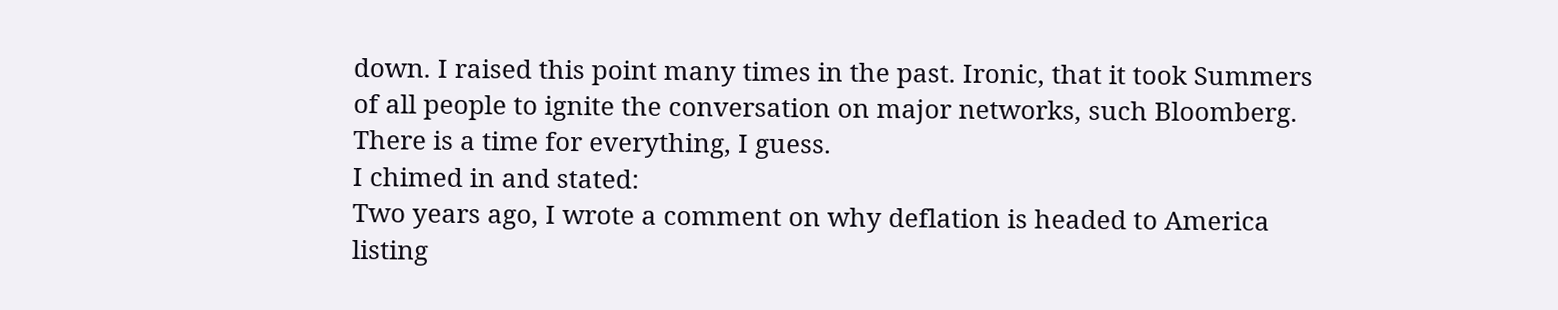down. I raised this point many times in the past. Ironic, that it took Summers of all people to ignite the conversation on major networks, such Bloomberg. There is a time for everything, I guess.
I chimed in and stated:
Two years ago, I wrote a comment on why deflation is headed to America listing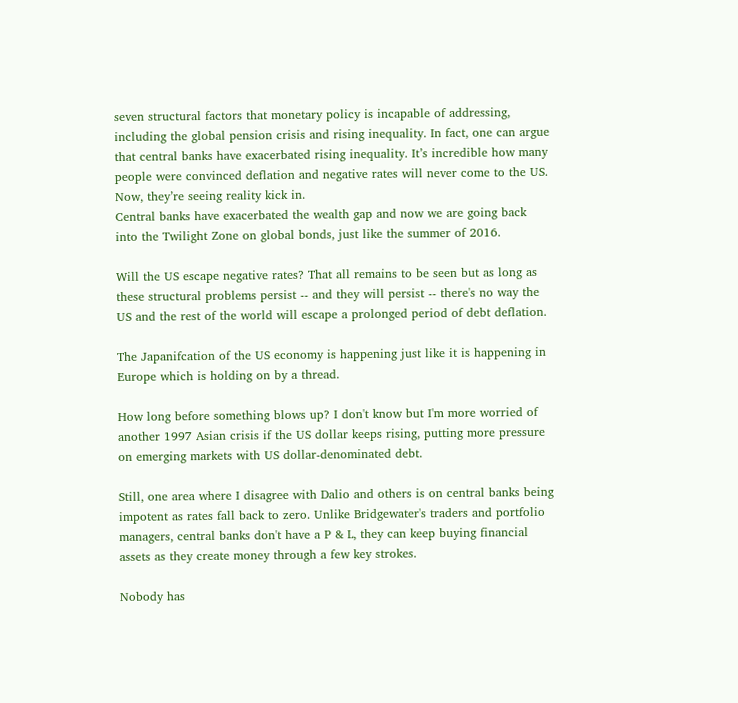seven structural factors that monetary policy is incapable of addressing, including the global pension crisis and rising inequality. In fact, one can argue that central banks have exacerbated rising inequality. It’s incredible how many people were convinced deflation and negative rates will never come to the US. Now, they’re seeing reality kick in.
Central banks have exacerbated the wealth gap and now we are going back into the Twilight Zone on global bonds, just like the summer of 2016.

Will the US escape negative rates? That all remains to be seen but as long as these structural problems persist -- and they will persist -- there's no way the US and the rest of the world will escape a prolonged period of debt deflation.

The Japanifcation of the US economy is happening just like it is happening in Europe which is holding on by a thread.

How long before something blows up? I don't know but I'm more worried of another 1997 Asian crisis if the US dollar keeps rising, putting more pressure on emerging markets with US dollar-denominated debt.

Still, one area where I disagree with Dalio and others is on central banks being impotent as rates fall back to zero. Unlike Bridgewater's traders and portfolio managers, central banks don't have a P & L, they can keep buying financial assets as they create money through a few key strokes.

Nobody has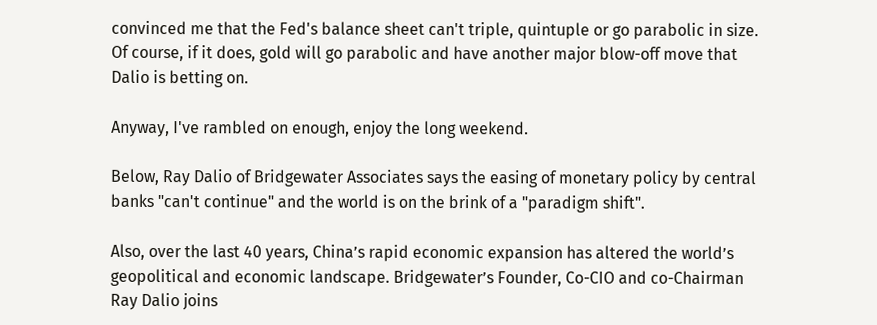convinced me that the Fed's balance sheet can't triple, quintuple or go parabolic in size. Of course, if it does, gold will go parabolic and have another major blow-off move that Dalio is betting on.

Anyway, I've rambled on enough, enjoy the long weekend.

Below, Ray Dalio of Bridgewater Associates says the easing of monetary policy by central banks "can't continue" and the world is on the brink of a "paradigm shift".

Also, over the last 40 years, China’s rapid economic expansion has altered the world’s geopolitical and economic landscape. Bridgewater’s Founder, Co-CIO and co-Chairman Ray Dalio joins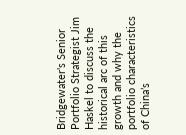Bridgewater's Senior Portfolio Strategist Jim Haskel to discuss the historical arc of this growth and why the portfolio characteristics of China’s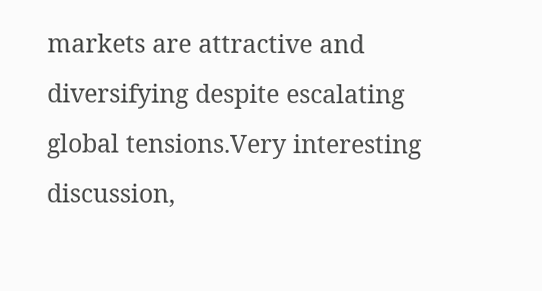markets are attractive and diversifying despite escalating global tensions.Very interesting discussion,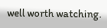well worth watching.